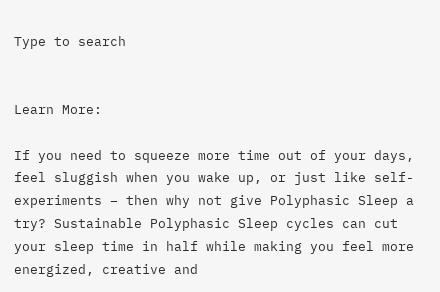Type to search


Learn More:

If you need to squeeze more time out of your days, feel sluggish when you wake up, or just like self-experiments – then why not give Polyphasic Sleep a try? Sustainable Polyphasic Sleep cycles can cut your sleep time in half while making you feel more energized, creative and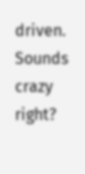driven. Sounds crazy right?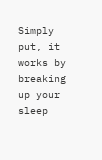Simply put, it works by breaking up your sleep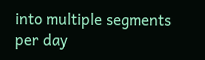into multiple segments per day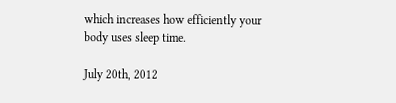which increases how efficiently your body uses sleep time.

July 20th, 2012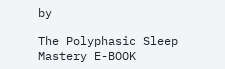by

The Polyphasic Sleep Mastery E-BOOK